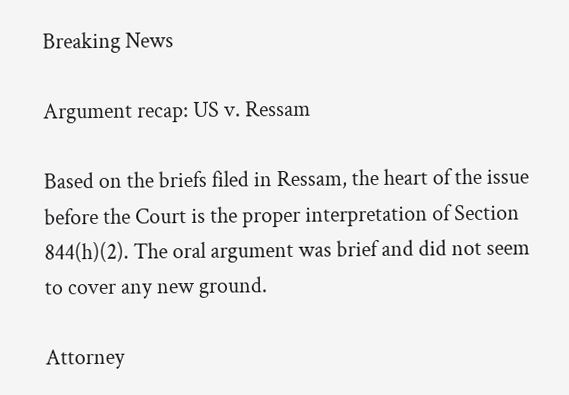Breaking News

Argument recap: US v. Ressam

Based on the briefs filed in Ressam, the heart of the issue before the Court is the proper interpretation of Section 844(h)(2). The oral argument was brief and did not seem to cover any new ground.

Attorney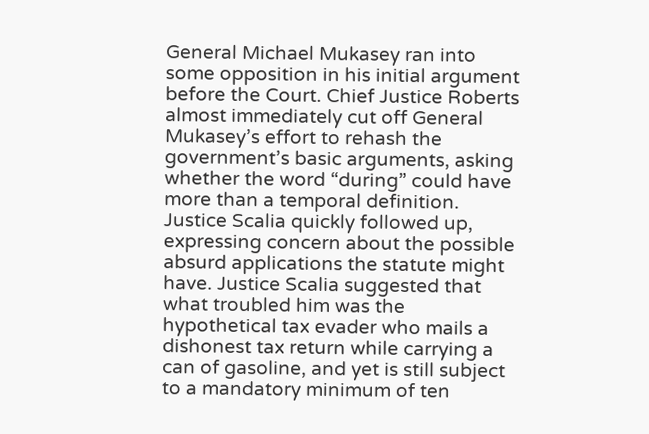General Michael Mukasey ran into some opposition in his initial argument before the Court. Chief Justice Roberts almost immediately cut off General Mukasey’s effort to rehash the government’s basic arguments, asking whether the word “during” could have more than a temporal definition. Justice Scalia quickly followed up, expressing concern about the possible absurd applications the statute might have. Justice Scalia suggested that what troubled him was the hypothetical tax evader who mails a dishonest tax return while carrying a can of gasoline, and yet is still subject to a mandatory minimum of ten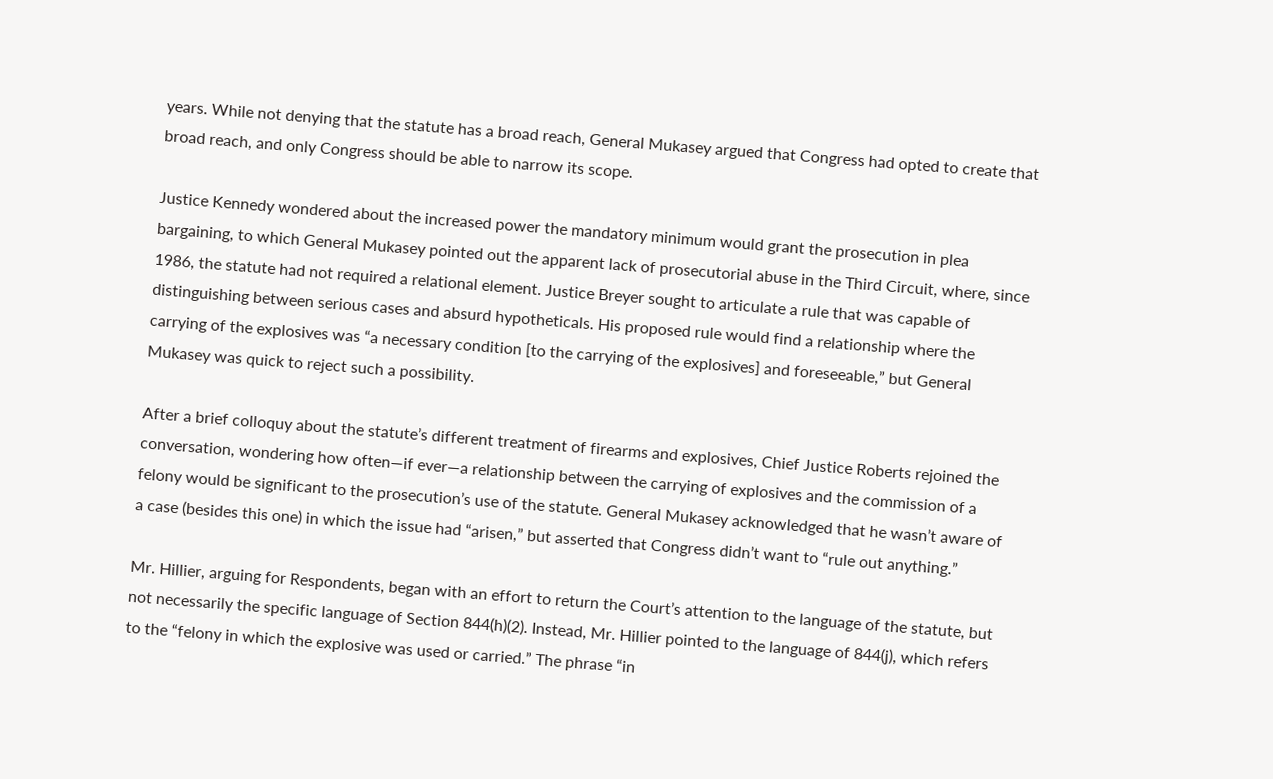years. While not denying that the statute has a broad reach, General Mukasey argued that Congress had opted to create that broad reach, and only Congress should be able to narrow its scope.

Justice Kennedy wondered about the increased power the mandatory minimum would grant the prosecution in plea bargaining, to which General Mukasey pointed out the apparent lack of prosecutorial abuse in the Third Circuit, where, since 1986, the statute had not required a relational element. Justice Breyer sought to articulate a rule that was capable of distinguishing between serious cases and absurd hypotheticals. His proposed rule would find a relationship where the carrying of the explosives was “a necessary condition [to the carrying of the explosives] and foreseeable,” but General Mukasey was quick to reject such a possibility.

After a brief colloquy about the statute’s different treatment of firearms and explosives, Chief Justice Roberts rejoined the conversation, wondering how often—if ever—a relationship between the carrying of explosives and the commission of a felony would be significant to the prosecution’s use of the statute. General Mukasey acknowledged that he wasn’t aware of a case (besides this one) in which the issue had “arisen,” but asserted that Congress didn’t want to “rule out anything.”

Mr. Hillier, arguing for Respondents, began with an effort to return the Court’s attention to the language of the statute, but not necessarily the specific language of Section 844(h)(2). Instead, Mr. Hillier pointed to the language of 844(j), which refers to the “felony in which the explosive was used or carried.” The phrase “in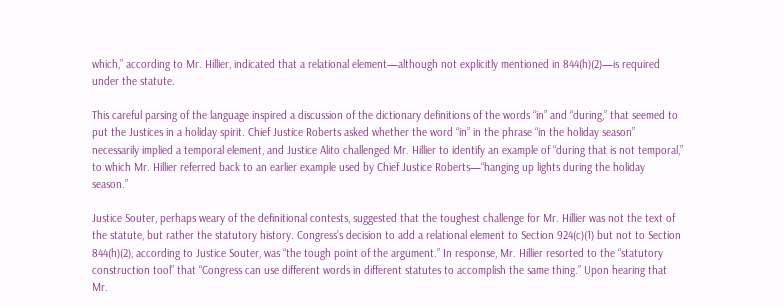which,” according to Mr. Hillier, indicated that a relational element—although not explicitly mentioned in 844(h)(2)—is required under the statute.

This careful parsing of the language inspired a discussion of the dictionary definitions of the words “in” and “during,” that seemed to put the Justices in a holiday spirit. Chief Justice Roberts asked whether the word “in” in the phrase “in the holiday season” necessarily implied a temporal element, and Justice Alito challenged Mr. Hillier to identify an example of “during that is not temporal,” to which Mr. Hillier referred back to an earlier example used by Chief Justice Roberts—“hanging up lights during the holiday season.”

Justice Souter, perhaps weary of the definitional contests, suggested that the toughest challenge for Mr. Hillier was not the text of the statute, but rather the statutory history. Congress’s decision to add a relational element to Section 924(c)(1) but not to Section 844(h)(2), according to Justice Souter, was “the tough point of the argument.” In response, Mr. Hillier resorted to the “statutory construction tool” that “Congress can use different words in different statutes to accomplish the same thing.” Upon hearing that Mr.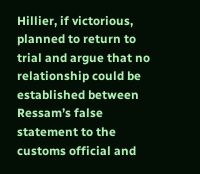Hillier, if victorious, planned to return to trial and argue that no relationship could be established between Ressam’s false statement to the customs official and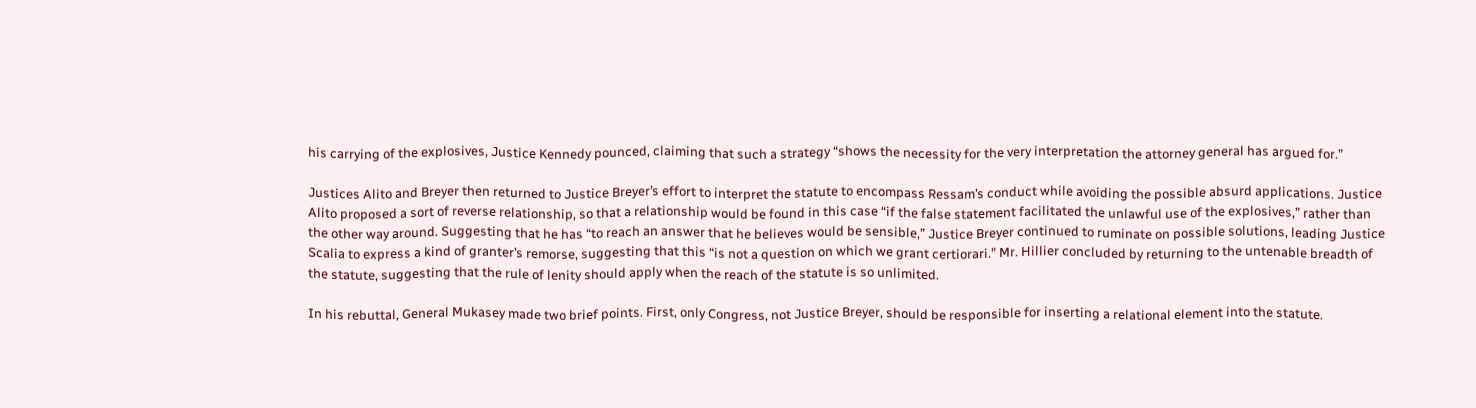his carrying of the explosives, Justice Kennedy pounced, claiming that such a strategy “shows the necessity for the very interpretation the attorney general has argued for.”

Justices Alito and Breyer then returned to Justice Breyer’s effort to interpret the statute to encompass Ressam’s conduct while avoiding the possible absurd applications. Justice Alito proposed a sort of reverse relationship, so that a relationship would be found in this case “if the false statement facilitated the unlawful use of the explosives,” rather than the other way around. Suggesting that he has “to reach an answer that he believes would be sensible,” Justice Breyer continued to ruminate on possible solutions, leading Justice Scalia to express a kind of granter’s remorse, suggesting that this “is not a question on which we grant certiorari.” Mr. Hillier concluded by returning to the untenable breadth of the statute, suggesting that the rule of lenity should apply when the reach of the statute is so unlimited.

In his rebuttal, General Mukasey made two brief points. First, only Congress, not Justice Breyer, should be responsible for inserting a relational element into the statute.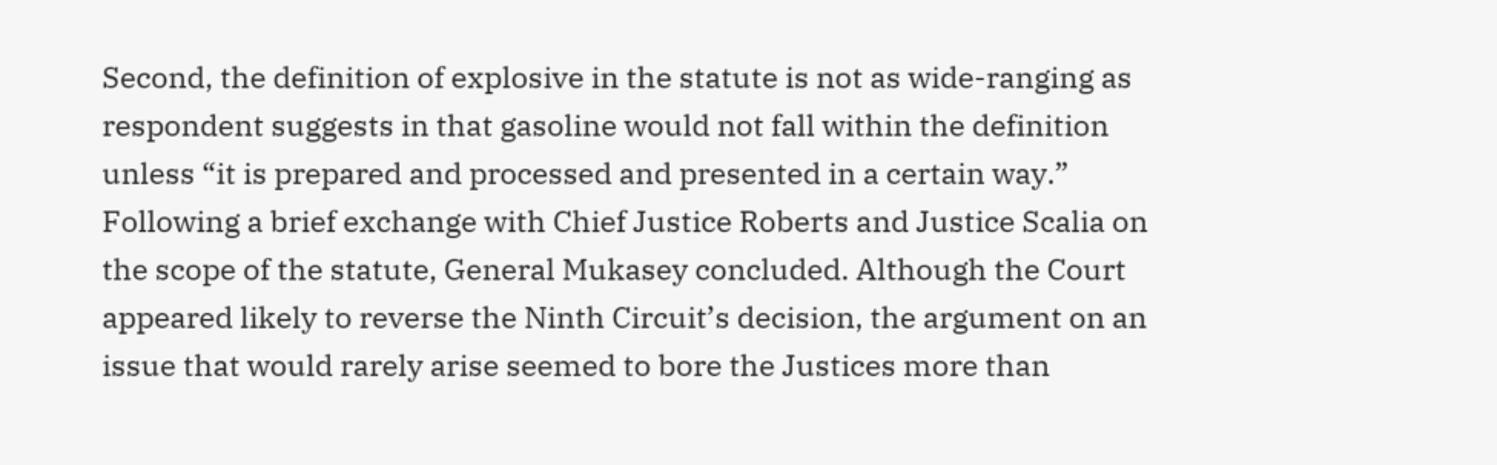Second, the definition of explosive in the statute is not as wide-ranging as respondent suggests in that gasoline would not fall within the definition unless “it is prepared and processed and presented in a certain way.” Following a brief exchange with Chief Justice Roberts and Justice Scalia on the scope of the statute, General Mukasey concluded. Although the Court appeared likely to reverse the Ninth Circuit’s decision, the argument on an issue that would rarely arise seemed to bore the Justices more than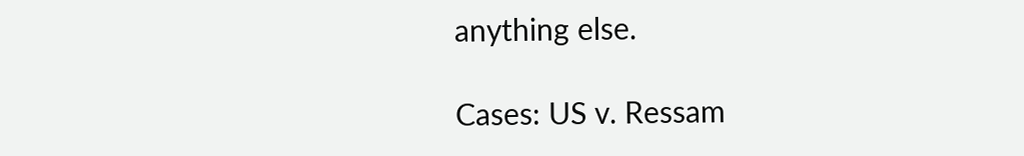anything else.

Cases: US v. Ressam